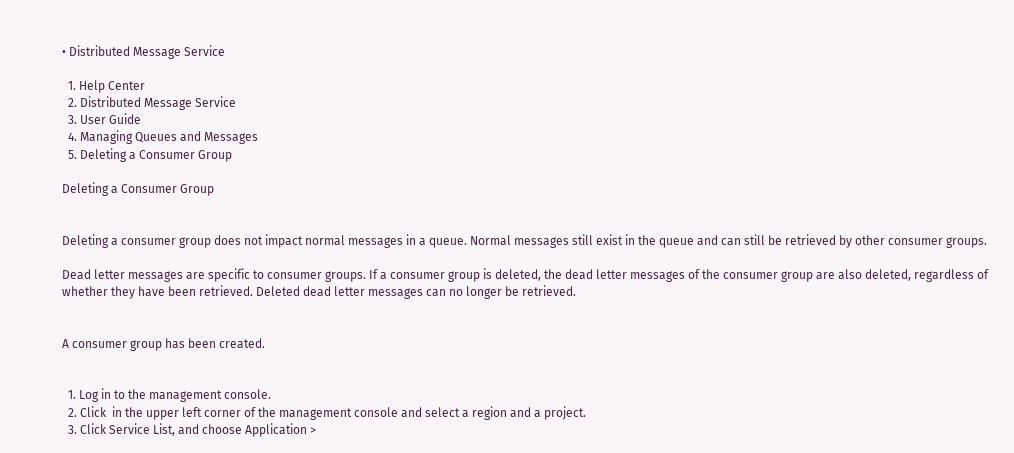• Distributed Message Service

  1. Help Center
  2. Distributed Message Service
  3. User Guide
  4. Managing Queues and Messages
  5. Deleting a Consumer Group

Deleting a Consumer Group


Deleting a consumer group does not impact normal messages in a queue. Normal messages still exist in the queue and can still be retrieved by other consumer groups.

Dead letter messages are specific to consumer groups. If a consumer group is deleted, the dead letter messages of the consumer group are also deleted, regardless of whether they have been retrieved. Deleted dead letter messages can no longer be retrieved.


A consumer group has been created.


  1. Log in to the management console.
  2. Click  in the upper left corner of the management console and select a region and a project.
  3. Click Service List, and choose Application >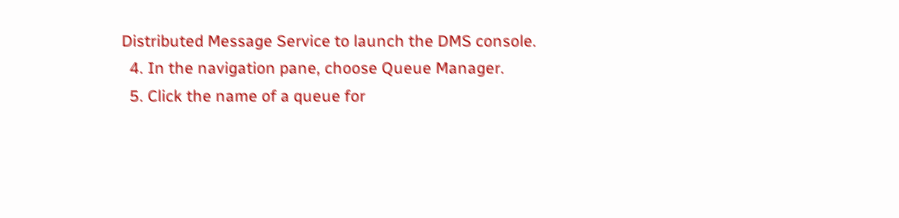Distributed Message Service to launch the DMS console.
  4. In the navigation pane, choose Queue Manager.
  5. Click the name of a queue for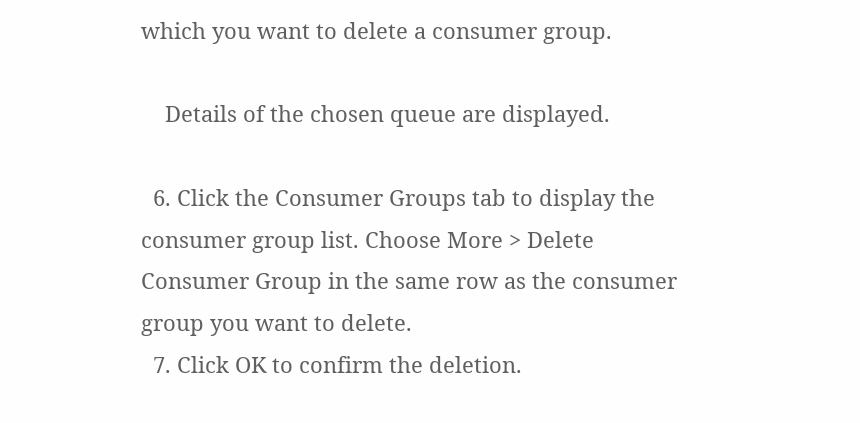which you want to delete a consumer group.

    Details of the chosen queue are displayed.

  6. Click the Consumer Groups tab to display the consumer group list. Choose More > Delete Consumer Group in the same row as the consumer group you want to delete.
  7. Click OK to confirm the deletion.